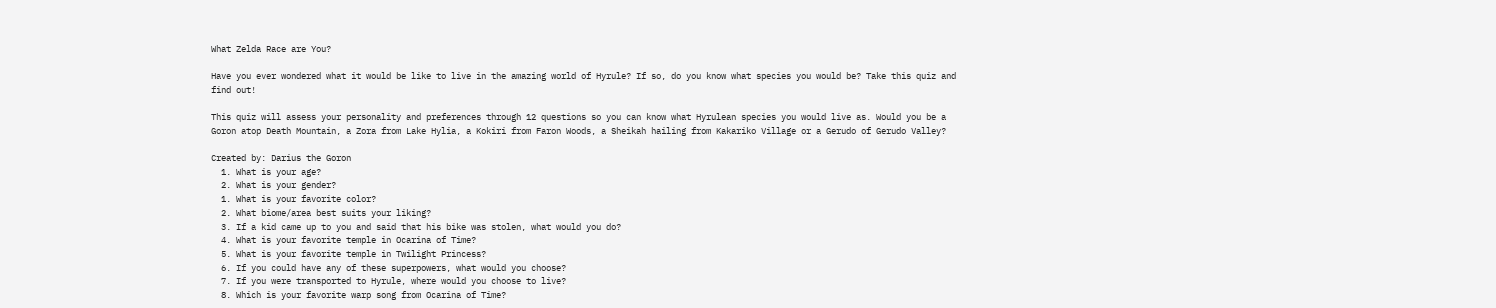What Zelda Race are You?

Have you ever wondered what it would be like to live in the amazing world of Hyrule? If so, do you know what species you would be? Take this quiz and find out!

This quiz will assess your personality and preferences through 12 questions so you can know what Hyrulean species you would live as. Would you be a Goron atop Death Mountain, a Zora from Lake Hylia, a Kokiri from Faron Woods, a Sheikah hailing from Kakariko Village or a Gerudo of Gerudo Valley?

Created by: Darius the Goron
  1. What is your age?
  2. What is your gender?
  1. What is your favorite color?
  2. What biome/area best suits your liking?
  3. If a kid came up to you and said that his bike was stolen, what would you do?
  4. What is your favorite temple in Ocarina of Time?
  5. What is your favorite temple in Twilight Princess?
  6. If you could have any of these superpowers, what would you choose?
  7. If you were transported to Hyrule, where would you choose to live?
  8. Which is your favorite warp song from Ocarina of Time?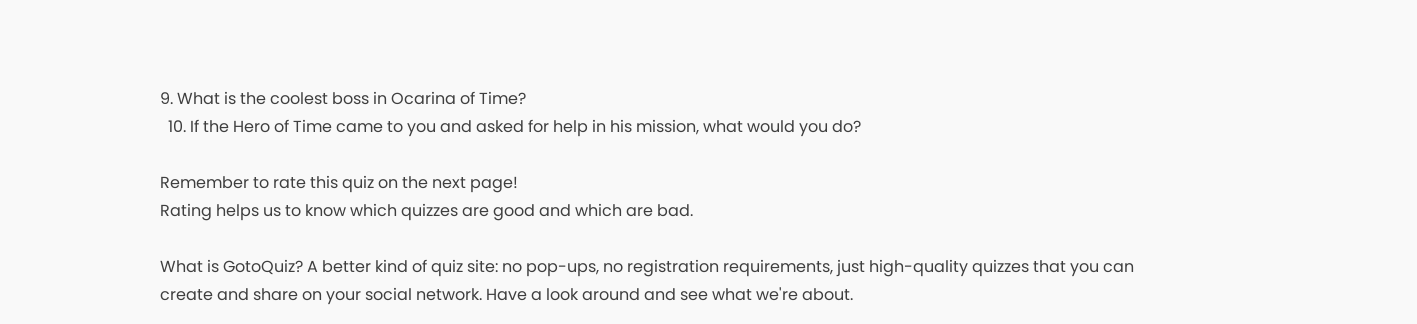9. What is the coolest boss in Ocarina of Time?
  10. If the Hero of Time came to you and asked for help in his mission, what would you do?

Remember to rate this quiz on the next page!
Rating helps us to know which quizzes are good and which are bad.

What is GotoQuiz? A better kind of quiz site: no pop-ups, no registration requirements, just high-quality quizzes that you can create and share on your social network. Have a look around and see what we're about.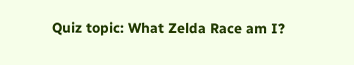Quiz topic: What Zelda Race am I?